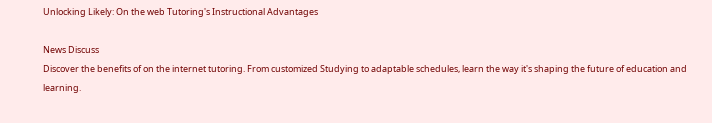Unlocking Likely: On the web Tutoring's Instructional Advantages

News Discuss
Discover the benefits of on the internet tutoring. From customized Studying to adaptable schedules, learn the way it's shaping the future of education and learning.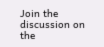Join the discussion on the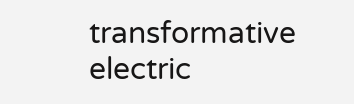transformative electric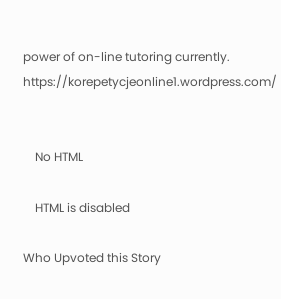power of on-line tutoring currently. https://korepetycjeonline1.wordpress.com/


    No HTML

    HTML is disabled

Who Upvoted this Story